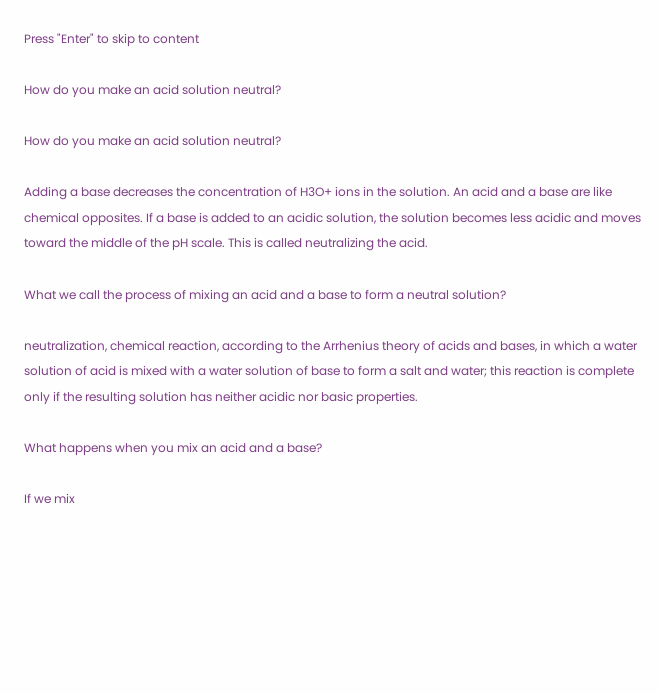Press "Enter" to skip to content

How do you make an acid solution neutral?

How do you make an acid solution neutral?

Adding a base decreases the concentration of H3O+ ions in the solution. An acid and a base are like chemical opposites. If a base is added to an acidic solution, the solution becomes less acidic and moves toward the middle of the pH scale. This is called neutralizing the acid.

What we call the process of mixing an acid and a base to form a neutral solution?

neutralization, chemical reaction, according to the Arrhenius theory of acids and bases, in which a water solution of acid is mixed with a water solution of base to form a salt and water; this reaction is complete only if the resulting solution has neither acidic nor basic properties.

What happens when you mix an acid and a base?

If we mix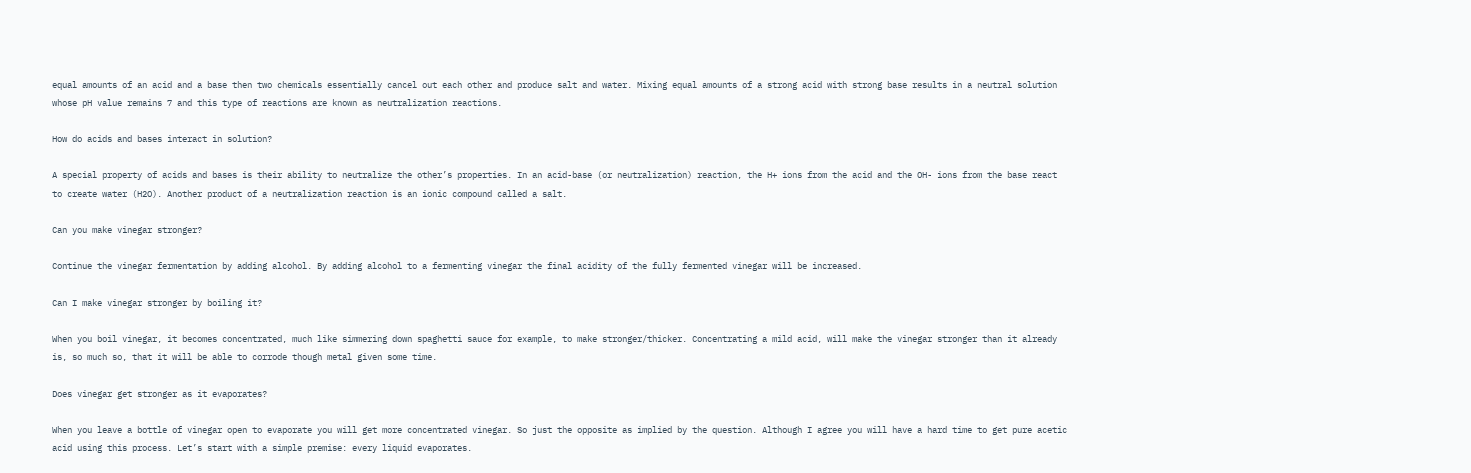equal amounts of an acid and a base then two chemicals essentially cancel out each other and produce salt and water. Mixing equal amounts of a strong acid with strong base results in a neutral solution whose pH value remains 7 and this type of reactions are known as neutralization reactions.

How do acids and bases interact in solution?

A special property of acids and bases is their ability to neutralize the other’s properties. In an acid-base (or neutralization) reaction, the H+ ions from the acid and the OH- ions from the base react to create water (H2O). Another product of a neutralization reaction is an ionic compound called a salt.

Can you make vinegar stronger?

Continue the vinegar fermentation by adding alcohol. By adding alcohol to a fermenting vinegar the final acidity of the fully fermented vinegar will be increased.

Can I make vinegar stronger by boiling it?

When you boil vinegar, it becomes concentrated, much like simmering down spaghetti sauce for example, to make stronger/thicker. Concentrating a mild acid, will make the vinegar stronger than it already is, so much so, that it will be able to corrode though metal given some time.

Does vinegar get stronger as it evaporates?

When you leave a bottle of vinegar open to evaporate you will get more concentrated vinegar. So just the opposite as implied by the question. Although I agree you will have a hard time to get pure acetic acid using this process. Let’s start with a simple premise: every liquid evaporates.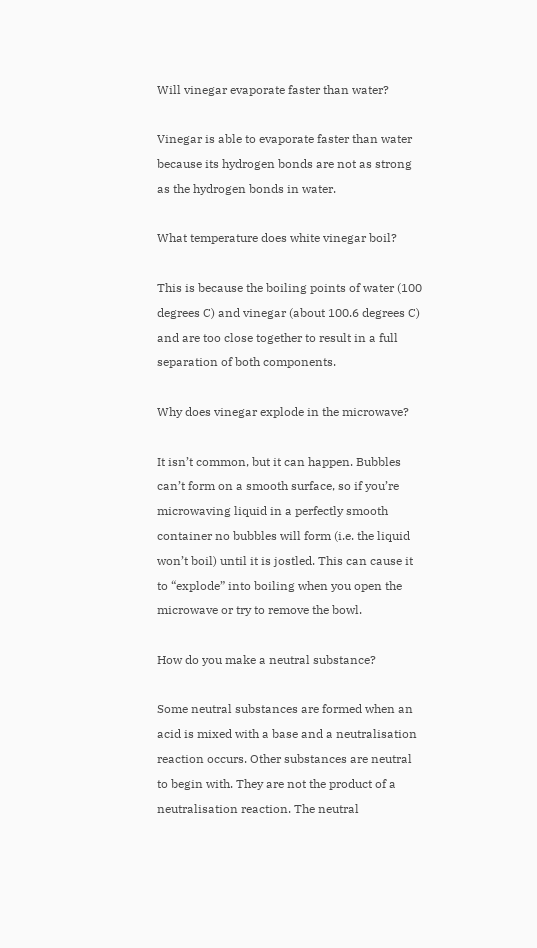Will vinegar evaporate faster than water?

Vinegar is able to evaporate faster than water because its hydrogen bonds are not as strong as the hydrogen bonds in water.

What temperature does white vinegar boil?

This is because the boiling points of water (100 degrees C) and vinegar (about 100.6 degrees C) and are too close together to result in a full separation of both components.

Why does vinegar explode in the microwave?

It isn’t common, but it can happen. Bubbles can’t form on a smooth surface, so if you’re microwaving liquid in a perfectly smooth container no bubbles will form (i.e. the liquid won’t boil) until it is jostled. This can cause it to “explode” into boiling when you open the microwave or try to remove the bowl.

How do you make a neutral substance?

Some neutral substances are formed when an acid is mixed with a base and a neutralisation reaction occurs. Other substances are neutral to begin with. They are not the product of a neutralisation reaction. The neutral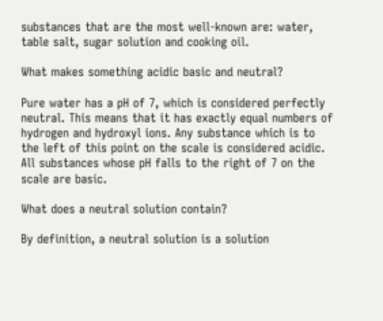substances that are the most well-known are: water, table salt, sugar solution and cooking oil.

What makes something acidic basic and neutral?

Pure water has a pH of 7, which is considered perfectly neutral. This means that it has exactly equal numbers of hydrogen and hydroxyl ions. Any substance which is to the left of this point on the scale is considered acidic. All substances whose pH falls to the right of 7 on the scale are basic.

What does a neutral solution contain?

By definition, a neutral solution is a solution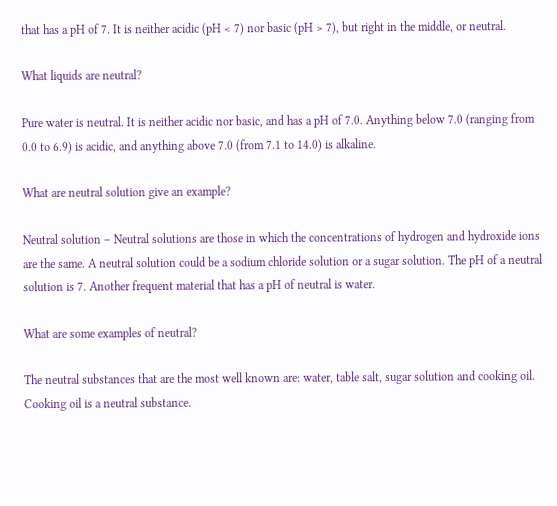that has a pH of 7. It is neither acidic (pH < 7) nor basic (pH > 7), but right in the middle, or neutral.

What liquids are neutral?

Pure water is neutral. It is neither acidic nor basic, and has a pH of 7.0. Anything below 7.0 (ranging from 0.0 to 6.9) is acidic, and anything above 7.0 (from 7.1 to 14.0) is alkaline.

What are neutral solution give an example?

Neutral solution – Neutral solutions are those in which the concentrations of hydrogen and hydroxide ions are the same. A neutral solution could be a sodium chloride solution or a sugar solution. The pH of a neutral solution is 7. Another frequent material that has a pH of neutral is water.

What are some examples of neutral?

The neutral substances that are the most well known are: water, table salt, sugar solution and cooking oil. Cooking oil is a neutral substance.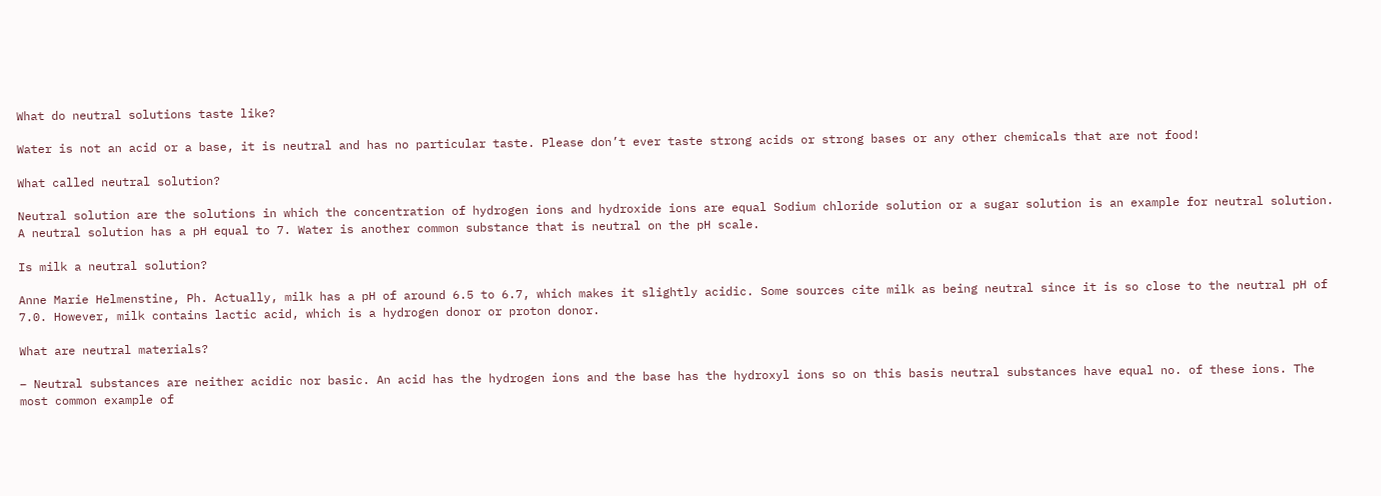What do neutral solutions taste like?

Water is not an acid or a base, it is neutral and has no particular taste. Please don’t ever taste strong acids or strong bases or any other chemicals that are not food!

What called neutral solution?

Neutral solution are the solutions in which the concentration of hydrogen ions and hydroxide ions are equal Sodium chloride solution or a sugar solution is an example for neutral solution. A neutral solution has a pH equal to 7. Water is another common substance that is neutral on the pH scale.

Is milk a neutral solution?

Anne Marie Helmenstine, Ph. Actually, milk has a pH of around 6.5 to 6.7, which makes it slightly acidic. Some sources cite milk as being neutral since it is so close to the neutral pH of 7.0. However, milk contains lactic acid, which is a hydrogen donor or proton donor.

What are neutral materials?

– Neutral substances are neither acidic nor basic. An acid has the hydrogen ions and the base has the hydroxyl ions so on this basis neutral substances have equal no. of these ions. The most common example of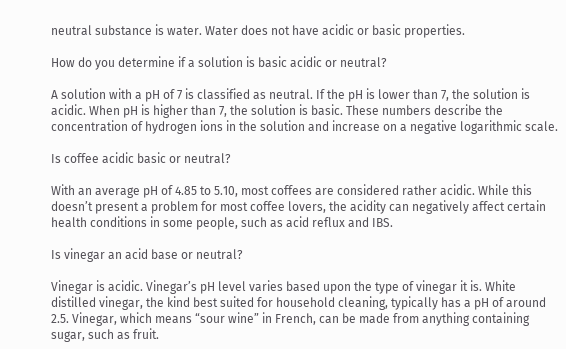neutral substance is water. Water does not have acidic or basic properties.

How do you determine if a solution is basic acidic or neutral?

A solution with a pH of 7 is classified as neutral. If the pH is lower than 7, the solution is acidic. When pH is higher than 7, the solution is basic. These numbers describe the concentration of hydrogen ions in the solution and increase on a negative logarithmic scale.

Is coffee acidic basic or neutral?

With an average pH of 4.85 to 5.10, most coffees are considered rather acidic. While this doesn’t present a problem for most coffee lovers, the acidity can negatively affect certain health conditions in some people, such as acid reflux and IBS.

Is vinegar an acid base or neutral?

Vinegar is acidic. Vinegar’s pH level varies based upon the type of vinegar it is. White distilled vinegar, the kind best suited for household cleaning, typically has a pH of around 2.5. Vinegar, which means “sour wine” in French, can be made from anything containing sugar, such as fruit.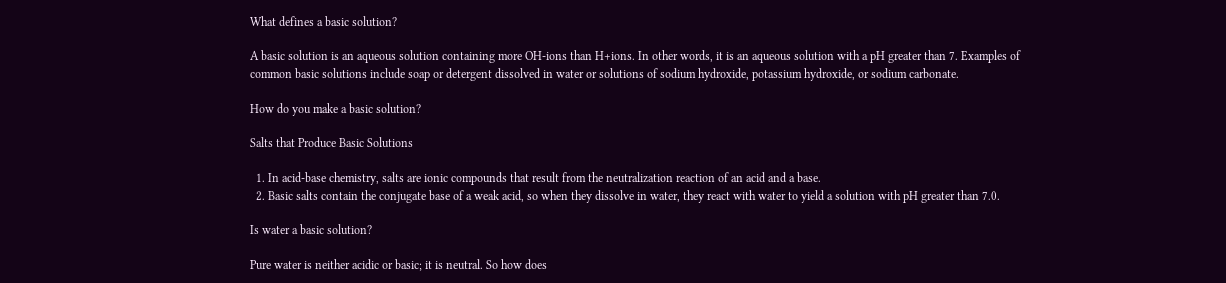What defines a basic solution?

A basic solution is an aqueous solution containing more OH-ions than H+ions. In other words, it is an aqueous solution with a pH greater than 7. Examples of common basic solutions include soap or detergent dissolved in water or solutions of sodium hydroxide, potassium hydroxide, or sodium carbonate.

How do you make a basic solution?

Salts that Produce Basic Solutions

  1. In acid-base chemistry, salts are ionic compounds that result from the neutralization reaction of an acid and a base.
  2. Basic salts contain the conjugate base of a weak acid, so when they dissolve in water, they react with water to yield a solution with pH greater than 7.0.

Is water a basic solution?

Pure water is neither acidic or basic; it is neutral. So how does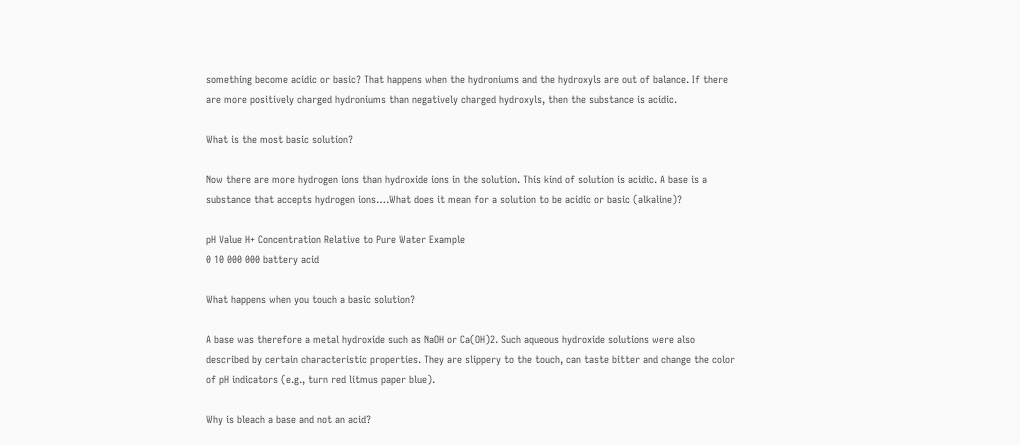something become acidic or basic? That happens when the hydroniums and the hydroxyls are out of balance. If there are more positively charged hydroniums than negatively charged hydroxyls, then the substance is acidic.

What is the most basic solution?

Now there are more hydrogen ions than hydroxide ions in the solution. This kind of solution is acidic. A base is a substance that accepts hydrogen ions….What does it mean for a solution to be acidic or basic (alkaline)?

pH Value H+ Concentration Relative to Pure Water Example
0 10 000 000 battery acid

What happens when you touch a basic solution?

A base was therefore a metal hydroxide such as NaOH or Ca(OH)2. Such aqueous hydroxide solutions were also described by certain characteristic properties. They are slippery to the touch, can taste bitter and change the color of pH indicators (e.g., turn red litmus paper blue).

Why is bleach a base and not an acid?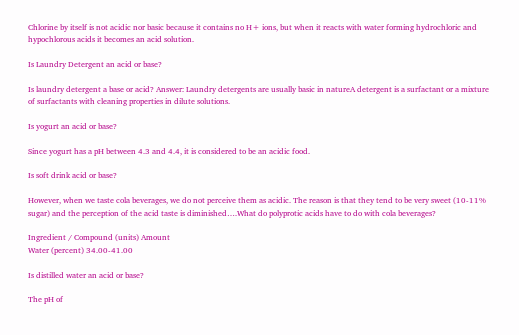Chlorine by itself is not acidic nor basic because it contains no H+ ions, but when it reacts with water forming hydrochloric and hypochlorous acids it becomes an acid solution.

Is Laundry Detergent an acid or base?

Is laundry detergent a base or acid? Answer: Laundry detergents are usually basic in natureA detergent is a surfactant or a mixture of surfactants with cleaning properties in dilute solutions.

Is yogurt an acid or base?

Since yogurt has a pH between 4.3 and 4.4, it is considered to be an acidic food.

Is soft drink acid or base?

However, when we taste cola beverages, we do not perceive them as acidic. The reason is that they tend to be very sweet (10-11% sugar) and the perception of the acid taste is diminished….What do polyprotic acids have to do with cola beverages?

Ingredient / Compound (units) Amount
Water (percent) 34.00-41.00

Is distilled water an acid or base?

The pH of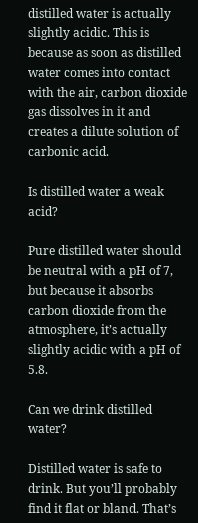distilled water is actually slightly acidic. This is because as soon as distilled water comes into contact with the air, carbon dioxide gas dissolves in it and creates a dilute solution of carbonic acid.

Is distilled water a weak acid?

Pure distilled water should be neutral with a pH of 7, but because it absorbs carbon dioxide from the atmosphere, it’s actually slightly acidic with a pH of 5.8.

Can we drink distilled water?

Distilled water is safe to drink. But you’ll probably find it flat or bland. That’s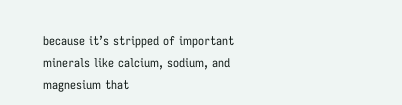because it’s stripped of important minerals like calcium, sodium, and magnesium that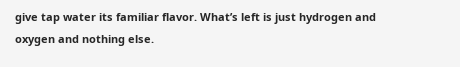give tap water its familiar flavor. What’s left is just hydrogen and oxygen and nothing else.